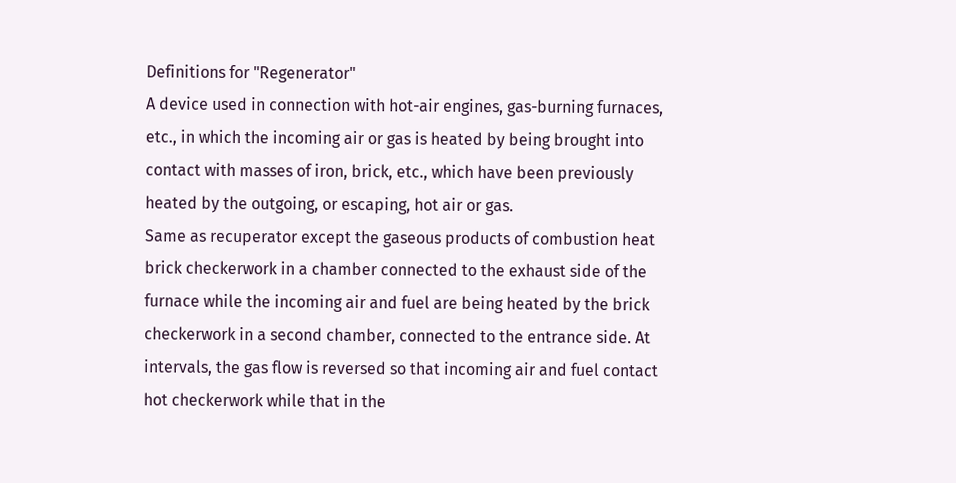Definitions for "Regenerator"
A device used in connection with hot-air engines, gas-burning furnaces, etc., in which the incoming air or gas is heated by being brought into contact with masses of iron, brick, etc., which have been previously heated by the outgoing, or escaping, hot air or gas.
Same as recuperator except the gaseous products of combustion heat brick checkerwork in a chamber connected to the exhaust side of the furnace while the incoming air and fuel are being heated by the brick checkerwork in a second chamber, connected to the entrance side. At intervals, the gas flow is reversed so that incoming air and fuel contact hot checkerwork while that in the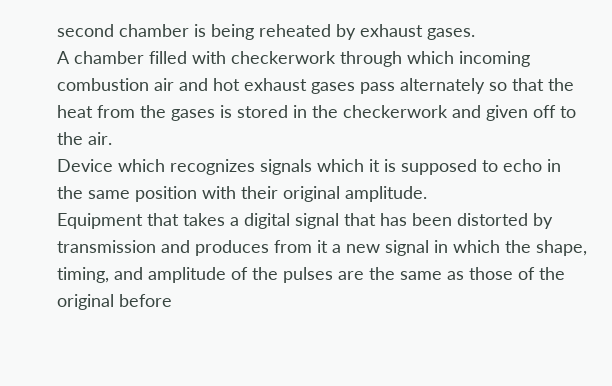second chamber is being reheated by exhaust gases.
A chamber filled with checkerwork through which incoming combustion air and hot exhaust gases pass alternately so that the heat from the gases is stored in the checkerwork and given off to the air.
Device which recognizes signals which it is supposed to echo in the same position with their original amplitude.
Equipment that takes a digital signal that has been distorted by transmission and produces from it a new signal in which the shape, timing, and amplitude of the pulses are the same as those of the original before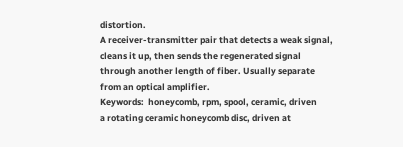distortion.
A receiver-transmitter pair that detects a weak signal, cleans it up, then sends the regenerated signal through another length of fiber. Usually separate from an optical amplifier.
Keywords:  honeycomb, rpm, spool, ceramic, driven
a rotating ceramic honeycomb disc, driven at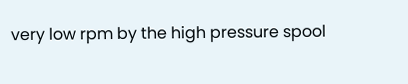very low rpm by the high pressure spool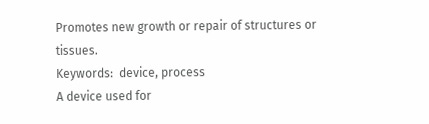Promotes new growth or repair of structures or tissues.
Keywords:  device, process
A device used for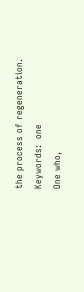the process of regeneration.
Keywords:  one
One who,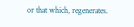or that which, regenerates.